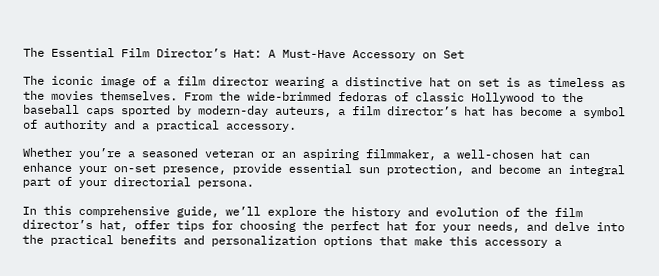The Essential Film Director’s Hat: A Must-Have Accessory on Set

The iconic image of a film director wearing a distinctive hat on set is as timeless as the movies themselves. From the wide-brimmed fedoras of classic Hollywood to the baseball caps sported by modern-day auteurs, a film director’s hat has become a symbol of authority and a practical accessory.

Whether you’re a seasoned veteran or an aspiring filmmaker, a well-chosen hat can enhance your on-set presence, provide essential sun protection, and become an integral part of your directorial persona.

In this comprehensive guide, we’ll explore the history and evolution of the film director’s hat, offer tips for choosing the perfect hat for your needs, and delve into the practical benefits and personalization options that make this accessory a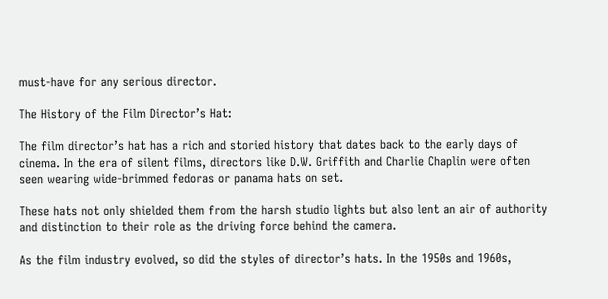must-have for any serious director.

The History of the Film Director’s Hat:

The film director’s hat has a rich and storied history that dates back to the early days of cinema. In the era of silent films, directors like D.W. Griffith and Charlie Chaplin were often seen wearing wide-brimmed fedoras or panama hats on set.

These hats not only shielded them from the harsh studio lights but also lent an air of authority and distinction to their role as the driving force behind the camera.

As the film industry evolved, so did the styles of director’s hats. In the 1950s and 1960s,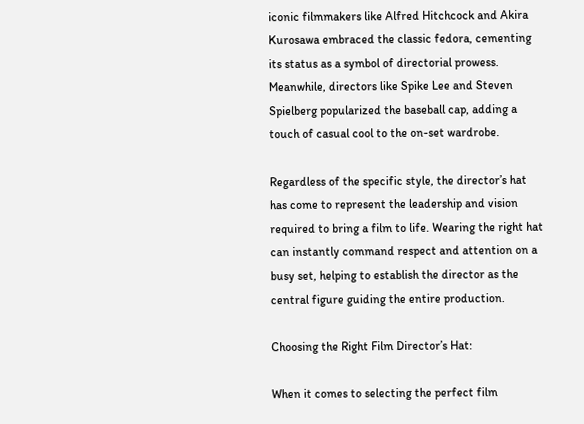iconic filmmakers like Alfred Hitchcock and Akira Kurosawa embraced the classic fedora, cementing its status as a symbol of directorial prowess. Meanwhile, directors like Spike Lee and Steven Spielberg popularized the baseball cap, adding a touch of casual cool to the on-set wardrobe.

Regardless of the specific style, the director’s hat has come to represent the leadership and vision required to bring a film to life. Wearing the right hat can instantly command respect and attention on a busy set, helping to establish the director as the central figure guiding the entire production.

Choosing the Right Film Director’s Hat:

When it comes to selecting the perfect film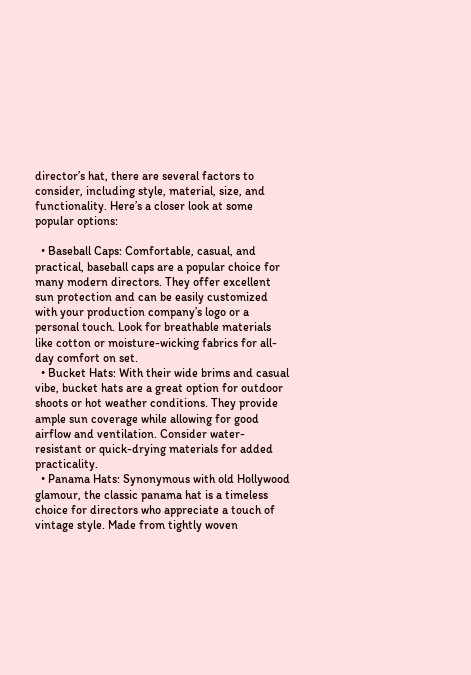director’s hat, there are several factors to consider, including style, material, size, and functionality. Here’s a closer look at some popular options:

  • Baseball Caps: Comfortable, casual, and practical, baseball caps are a popular choice for many modern directors. They offer excellent sun protection and can be easily customized with your production company’s logo or a personal touch. Look for breathable materials like cotton or moisture-wicking fabrics for all-day comfort on set.
  • Bucket Hats: With their wide brims and casual vibe, bucket hats are a great option for outdoor shoots or hot weather conditions. They provide ample sun coverage while allowing for good airflow and ventilation. Consider water-resistant or quick-drying materials for added practicality.
  • Panama Hats: Synonymous with old Hollywood glamour, the classic panama hat is a timeless choice for directors who appreciate a touch of vintage style. Made from tightly woven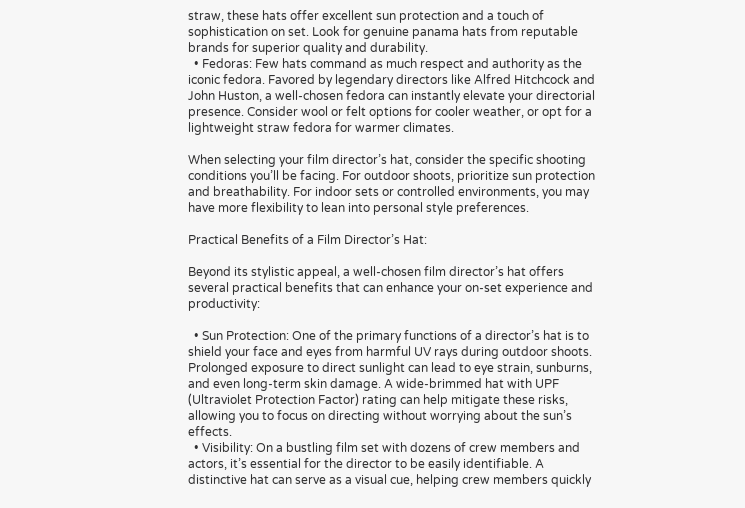straw, these hats offer excellent sun protection and a touch of sophistication on set. Look for genuine panama hats from reputable brands for superior quality and durability.
  • Fedoras: Few hats command as much respect and authority as the iconic fedora. Favored by legendary directors like Alfred Hitchcock and John Huston, a well-chosen fedora can instantly elevate your directorial presence. Consider wool or felt options for cooler weather, or opt for a lightweight straw fedora for warmer climates.

When selecting your film director’s hat, consider the specific shooting conditions you’ll be facing. For outdoor shoots, prioritize sun protection and breathability. For indoor sets or controlled environments, you may have more flexibility to lean into personal style preferences.

Practical Benefits of a Film Director’s Hat:

Beyond its stylistic appeal, a well-chosen film director’s hat offers several practical benefits that can enhance your on-set experience and productivity:

  • Sun Protection: One of the primary functions of a director’s hat is to shield your face and eyes from harmful UV rays during outdoor shoots. Prolonged exposure to direct sunlight can lead to eye strain, sunburns, and even long-term skin damage. A wide-brimmed hat with UPF (Ultraviolet Protection Factor) rating can help mitigate these risks, allowing you to focus on directing without worrying about the sun’s effects.
  • Visibility: On a bustling film set with dozens of crew members and actors, it’s essential for the director to be easily identifiable. A distinctive hat can serve as a visual cue, helping crew members quickly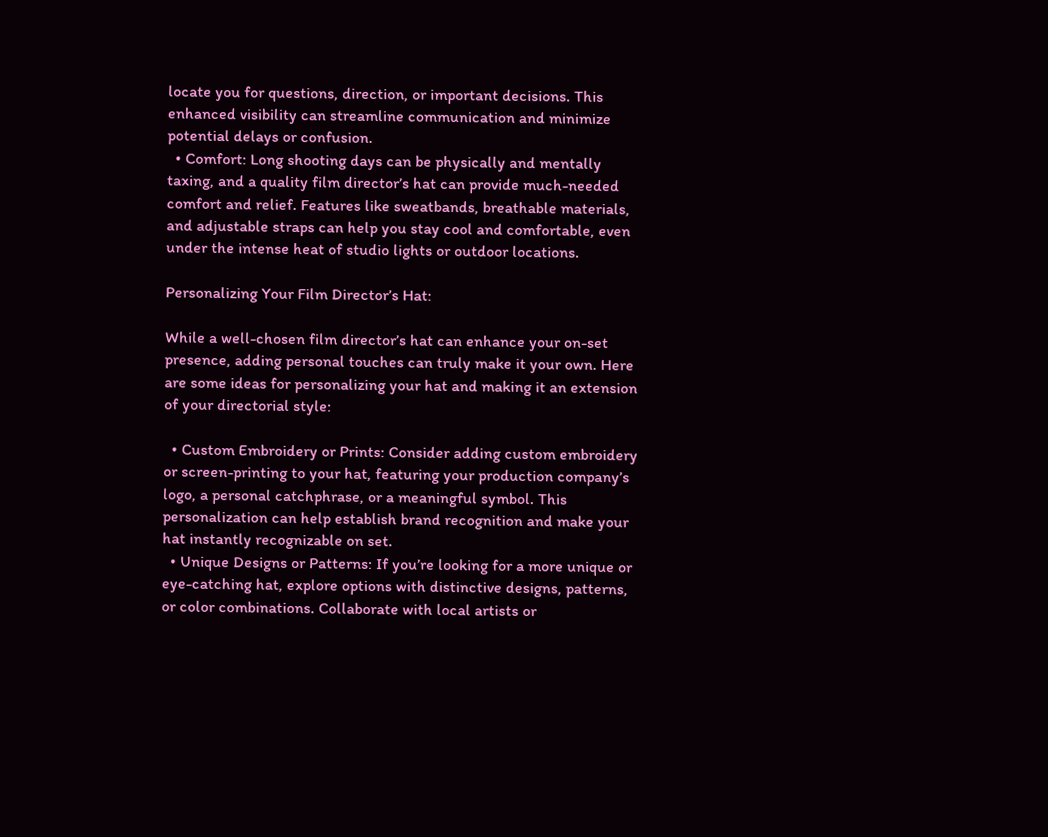locate you for questions, direction, or important decisions. This enhanced visibility can streamline communication and minimize potential delays or confusion.
  • Comfort: Long shooting days can be physically and mentally taxing, and a quality film director’s hat can provide much-needed comfort and relief. Features like sweatbands, breathable materials, and adjustable straps can help you stay cool and comfortable, even under the intense heat of studio lights or outdoor locations.

Personalizing Your Film Director’s Hat:

While a well-chosen film director’s hat can enhance your on-set presence, adding personal touches can truly make it your own. Here are some ideas for personalizing your hat and making it an extension of your directorial style:

  • Custom Embroidery or Prints: Consider adding custom embroidery or screen-printing to your hat, featuring your production company’s logo, a personal catchphrase, or a meaningful symbol. This personalization can help establish brand recognition and make your hat instantly recognizable on set.
  • Unique Designs or Patterns: If you’re looking for a more unique or eye-catching hat, explore options with distinctive designs, patterns, or color combinations. Collaborate with local artists or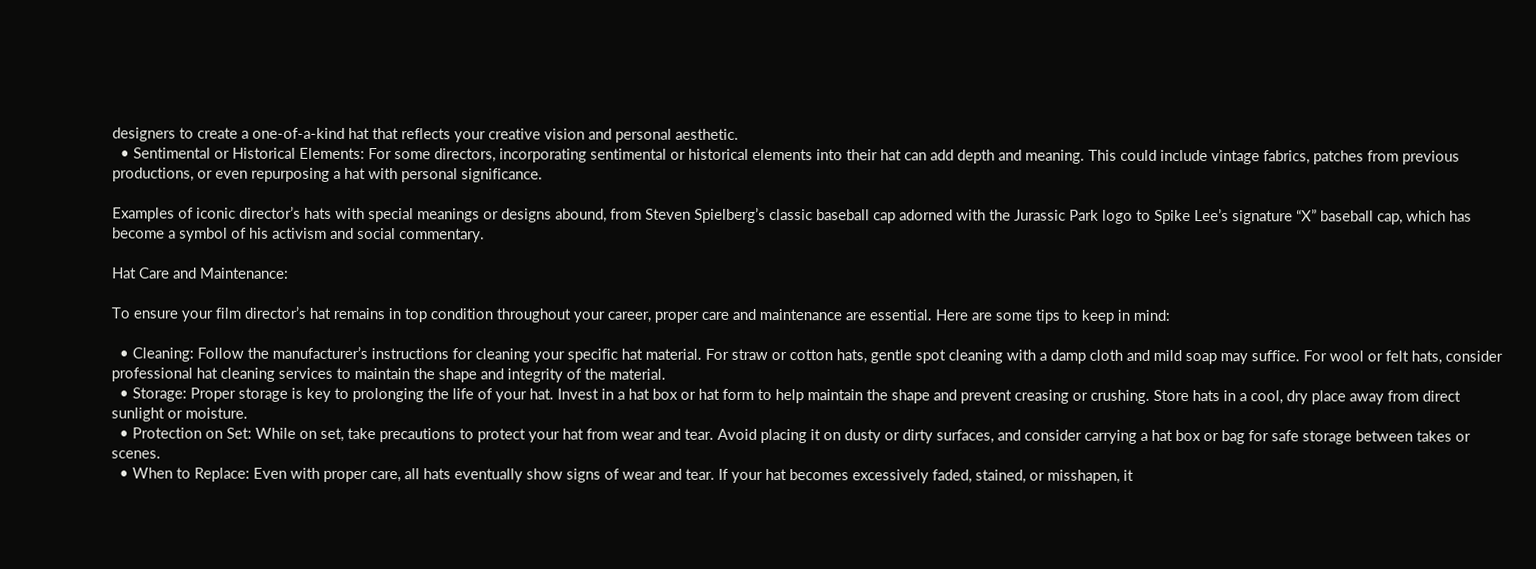designers to create a one-of-a-kind hat that reflects your creative vision and personal aesthetic.
  • Sentimental or Historical Elements: For some directors, incorporating sentimental or historical elements into their hat can add depth and meaning. This could include vintage fabrics, patches from previous productions, or even repurposing a hat with personal significance.

Examples of iconic director’s hats with special meanings or designs abound, from Steven Spielberg’s classic baseball cap adorned with the Jurassic Park logo to Spike Lee’s signature “X” baseball cap, which has become a symbol of his activism and social commentary.

Hat Care and Maintenance:

To ensure your film director’s hat remains in top condition throughout your career, proper care and maintenance are essential. Here are some tips to keep in mind:

  • Cleaning: Follow the manufacturer’s instructions for cleaning your specific hat material. For straw or cotton hats, gentle spot cleaning with a damp cloth and mild soap may suffice. For wool or felt hats, consider professional hat cleaning services to maintain the shape and integrity of the material.
  • Storage: Proper storage is key to prolonging the life of your hat. Invest in a hat box or hat form to help maintain the shape and prevent creasing or crushing. Store hats in a cool, dry place away from direct sunlight or moisture.
  • Protection on Set: While on set, take precautions to protect your hat from wear and tear. Avoid placing it on dusty or dirty surfaces, and consider carrying a hat box or bag for safe storage between takes or scenes.
  • When to Replace: Even with proper care, all hats eventually show signs of wear and tear. If your hat becomes excessively faded, stained, or misshapen, it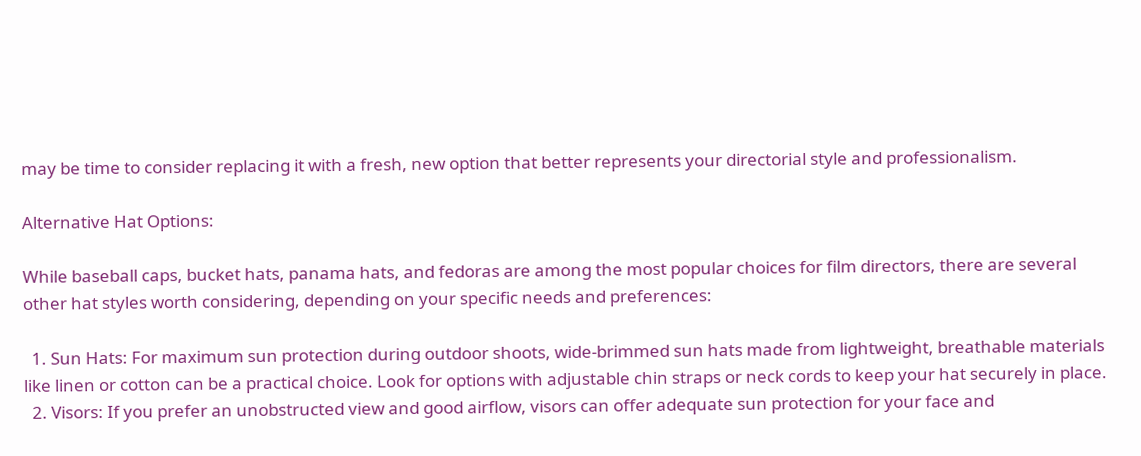may be time to consider replacing it with a fresh, new option that better represents your directorial style and professionalism.

Alternative Hat Options:

While baseball caps, bucket hats, panama hats, and fedoras are among the most popular choices for film directors, there are several other hat styles worth considering, depending on your specific needs and preferences:

  1. Sun Hats: For maximum sun protection during outdoor shoots, wide-brimmed sun hats made from lightweight, breathable materials like linen or cotton can be a practical choice. Look for options with adjustable chin straps or neck cords to keep your hat securely in place.
  2. Visors: If you prefer an unobstructed view and good airflow, visors can offer adequate sun protection for your face and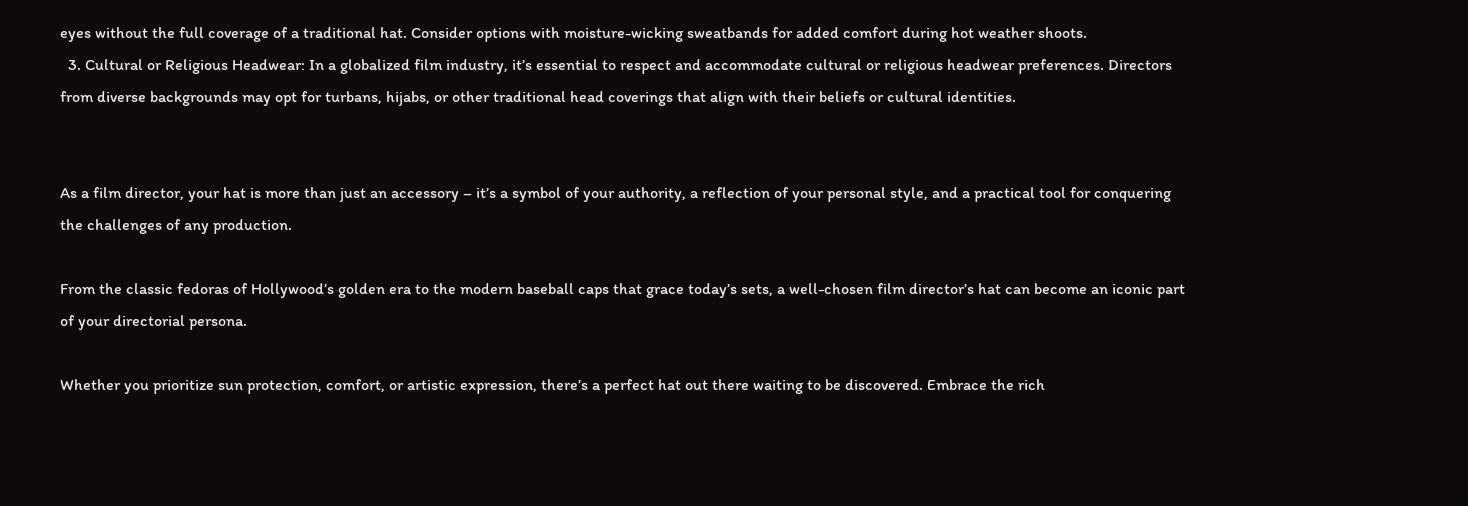eyes without the full coverage of a traditional hat. Consider options with moisture-wicking sweatbands for added comfort during hot weather shoots.
  3. Cultural or Religious Headwear: In a globalized film industry, it’s essential to respect and accommodate cultural or religious headwear preferences. Directors from diverse backgrounds may opt for turbans, hijabs, or other traditional head coverings that align with their beliefs or cultural identities.


As a film director, your hat is more than just an accessory – it’s a symbol of your authority, a reflection of your personal style, and a practical tool for conquering the challenges of any production.

From the classic fedoras of Hollywood’s golden era to the modern baseball caps that grace today’s sets, a well-chosen film director’s hat can become an iconic part of your directorial persona.

Whether you prioritize sun protection, comfort, or artistic expression, there’s a perfect hat out there waiting to be discovered. Embrace the rich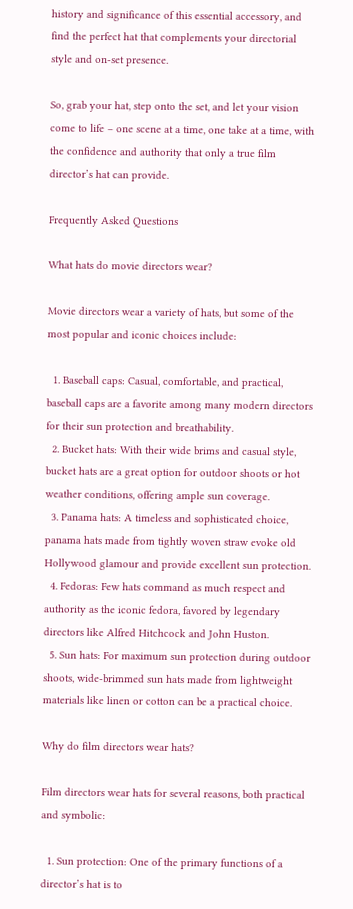history and significance of this essential accessory, and find the perfect hat that complements your directorial style and on-set presence.

So, grab your hat, step onto the set, and let your vision come to life – one scene at a time, one take at a time, with the confidence and authority that only a true film director’s hat can provide.

Frequently Asked Questions

What hats do movie directors wear?

Movie directors wear a variety of hats, but some of the most popular and iconic choices include:

  1. Baseball caps: Casual, comfortable, and practical, baseball caps are a favorite among many modern directors for their sun protection and breathability.
  2. Bucket hats: With their wide brims and casual style, bucket hats are a great option for outdoor shoots or hot weather conditions, offering ample sun coverage.
  3. Panama hats: A timeless and sophisticated choice, panama hats made from tightly woven straw evoke old Hollywood glamour and provide excellent sun protection.
  4. Fedoras: Few hats command as much respect and authority as the iconic fedora, favored by legendary directors like Alfred Hitchcock and John Huston.
  5. Sun hats: For maximum sun protection during outdoor shoots, wide-brimmed sun hats made from lightweight materials like linen or cotton can be a practical choice.

Why do film directors wear hats?

Film directors wear hats for several reasons, both practical and symbolic:

  1. Sun protection: One of the primary functions of a director’s hat is to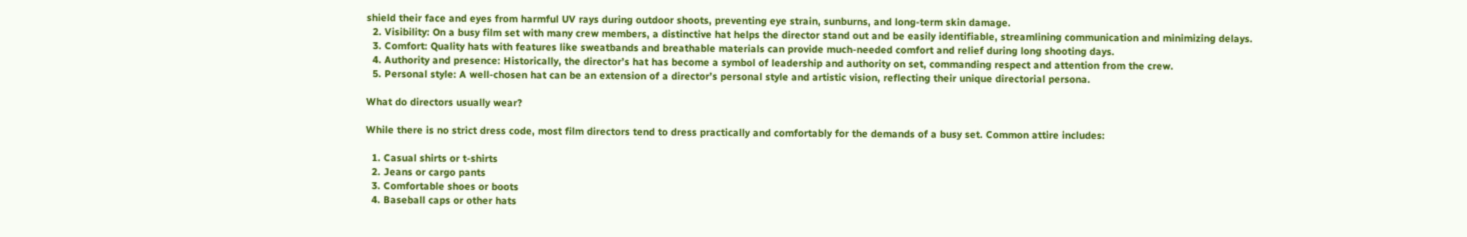shield their face and eyes from harmful UV rays during outdoor shoots, preventing eye strain, sunburns, and long-term skin damage.
  2. Visibility: On a busy film set with many crew members, a distinctive hat helps the director stand out and be easily identifiable, streamlining communication and minimizing delays.
  3. Comfort: Quality hats with features like sweatbands and breathable materials can provide much-needed comfort and relief during long shooting days.
  4. Authority and presence: Historically, the director’s hat has become a symbol of leadership and authority on set, commanding respect and attention from the crew.
  5. Personal style: A well-chosen hat can be an extension of a director’s personal style and artistic vision, reflecting their unique directorial persona.

What do directors usually wear?

While there is no strict dress code, most film directors tend to dress practically and comfortably for the demands of a busy set. Common attire includes:

  1. Casual shirts or t-shirts
  2. Jeans or cargo pants
  3. Comfortable shoes or boots
  4. Baseball caps or other hats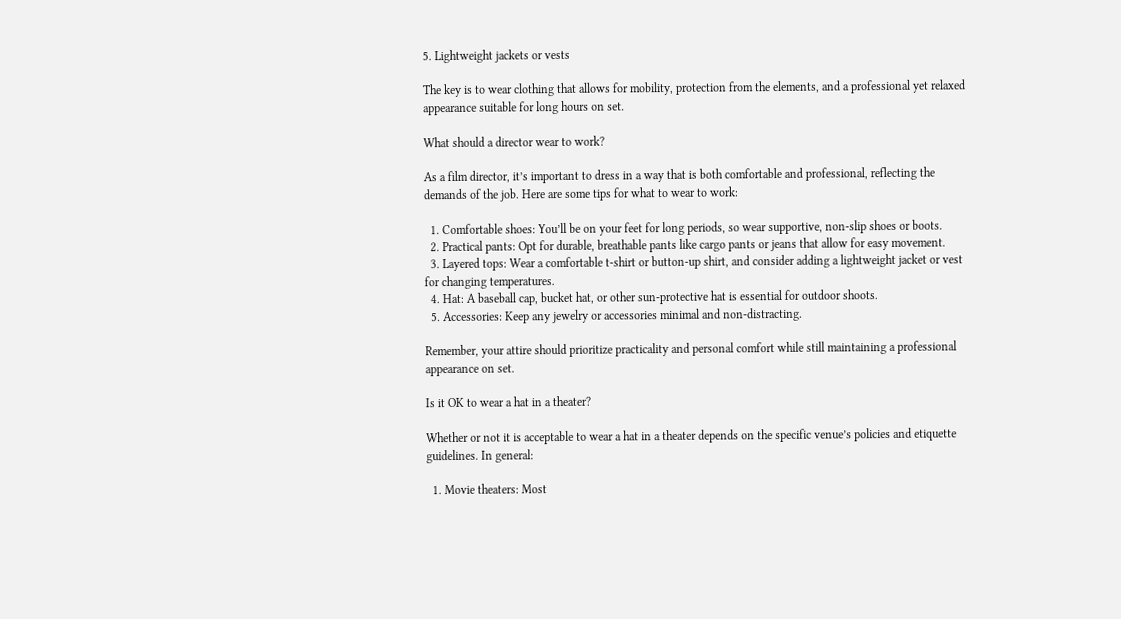5. Lightweight jackets or vests

The key is to wear clothing that allows for mobility, protection from the elements, and a professional yet relaxed appearance suitable for long hours on set.

What should a director wear to work?

As a film director, it’s important to dress in a way that is both comfortable and professional, reflecting the demands of the job. Here are some tips for what to wear to work:

  1. Comfortable shoes: You’ll be on your feet for long periods, so wear supportive, non-slip shoes or boots.
  2. Practical pants: Opt for durable, breathable pants like cargo pants or jeans that allow for easy movement.
  3. Layered tops: Wear a comfortable t-shirt or button-up shirt, and consider adding a lightweight jacket or vest for changing temperatures.
  4. Hat: A baseball cap, bucket hat, or other sun-protective hat is essential for outdoor shoots.
  5. Accessories: Keep any jewelry or accessories minimal and non-distracting.

Remember, your attire should prioritize practicality and personal comfort while still maintaining a professional appearance on set.

Is it OK to wear a hat in a theater?

Whether or not it is acceptable to wear a hat in a theater depends on the specific venue’s policies and etiquette guidelines. In general:

  1. Movie theaters: Most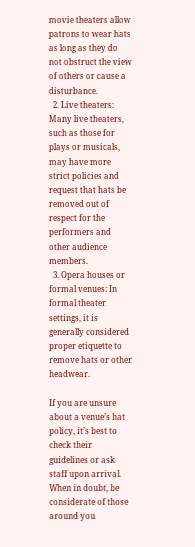movie theaters allow patrons to wear hats as long as they do not obstruct the view of others or cause a disturbance.
  2. Live theaters: Many live theaters, such as those for plays or musicals, may have more strict policies and request that hats be removed out of respect for the performers and other audience members.
  3. Opera houses or formal venues: In formal theater settings, it is generally considered proper etiquette to remove hats or other headwear.

If you are unsure about a venue’s hat policy, it’s best to check their guidelines or ask staff upon arrival. When in doubt, be considerate of those around you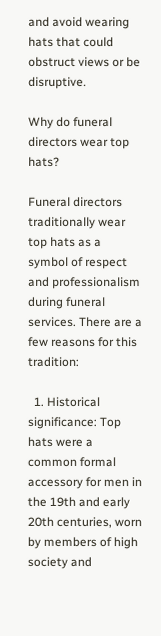and avoid wearing hats that could obstruct views or be disruptive.

Why do funeral directors wear top hats?

Funeral directors traditionally wear top hats as a symbol of respect and professionalism during funeral services. There are a few reasons for this tradition:

  1. Historical significance: Top hats were a common formal accessory for men in the 19th and early 20th centuries, worn by members of high society and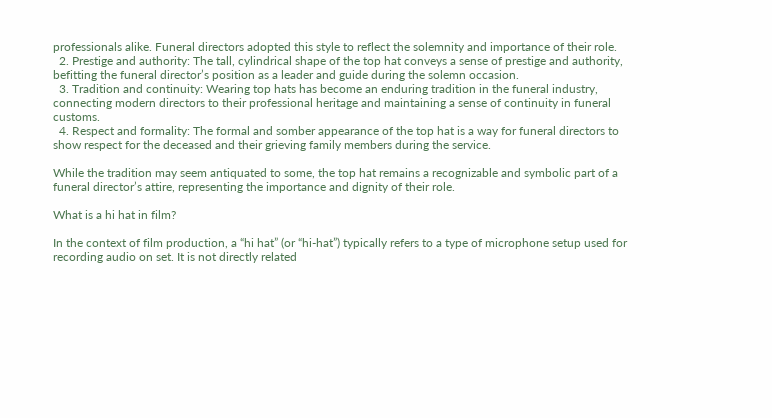professionals alike. Funeral directors adopted this style to reflect the solemnity and importance of their role.
  2. Prestige and authority: The tall, cylindrical shape of the top hat conveys a sense of prestige and authority, befitting the funeral director’s position as a leader and guide during the solemn occasion.
  3. Tradition and continuity: Wearing top hats has become an enduring tradition in the funeral industry, connecting modern directors to their professional heritage and maintaining a sense of continuity in funeral customs.
  4. Respect and formality: The formal and somber appearance of the top hat is a way for funeral directors to show respect for the deceased and their grieving family members during the service.

While the tradition may seem antiquated to some, the top hat remains a recognizable and symbolic part of a funeral director’s attire, representing the importance and dignity of their role.

What is a hi hat in film?

In the context of film production, a “hi hat” (or “hi-hat”) typically refers to a type of microphone setup used for recording audio on set. It is not directly related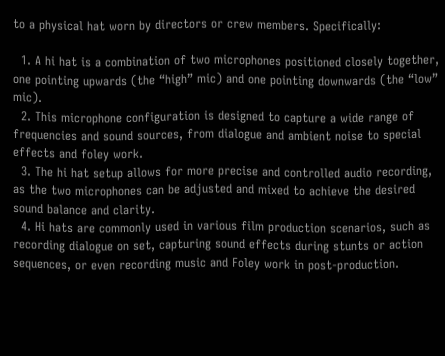to a physical hat worn by directors or crew members. Specifically:

  1. A hi hat is a combination of two microphones positioned closely together, one pointing upwards (the “high” mic) and one pointing downwards (the “low” mic).
  2. This microphone configuration is designed to capture a wide range of frequencies and sound sources, from dialogue and ambient noise to special effects and foley work.
  3. The hi hat setup allows for more precise and controlled audio recording, as the two microphones can be adjusted and mixed to achieve the desired sound balance and clarity.
  4. Hi hats are commonly used in various film production scenarios, such as recording dialogue on set, capturing sound effects during stunts or action sequences, or even recording music and Foley work in post-production.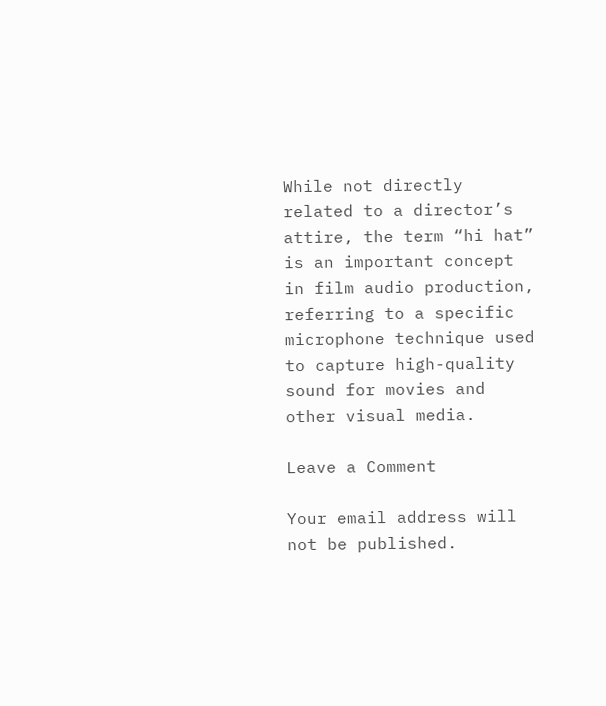While not directly related to a director’s attire, the term “hi hat” is an important concept in film audio production, referring to a specific microphone technique used to capture high-quality sound for movies and other visual media.

Leave a Comment

Your email address will not be published.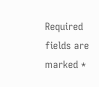Required fields are marked *